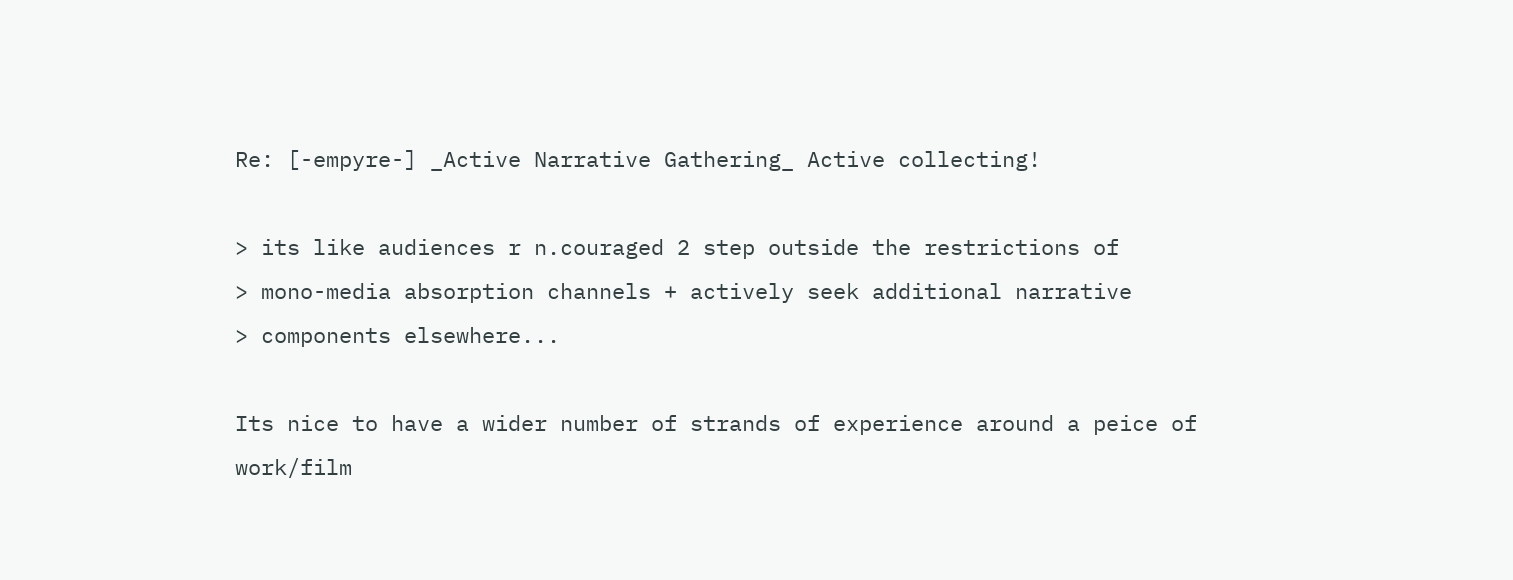Re: [-empyre-] _Active Narrative Gathering_ Active collecting!

> its like audiences r n.couraged 2 step outside the restrictions of
> mono-media absorption channels + actively seek additional narrative
> components elsewhere...

Its nice to have a wider number of strands of experience around a peice of
work/film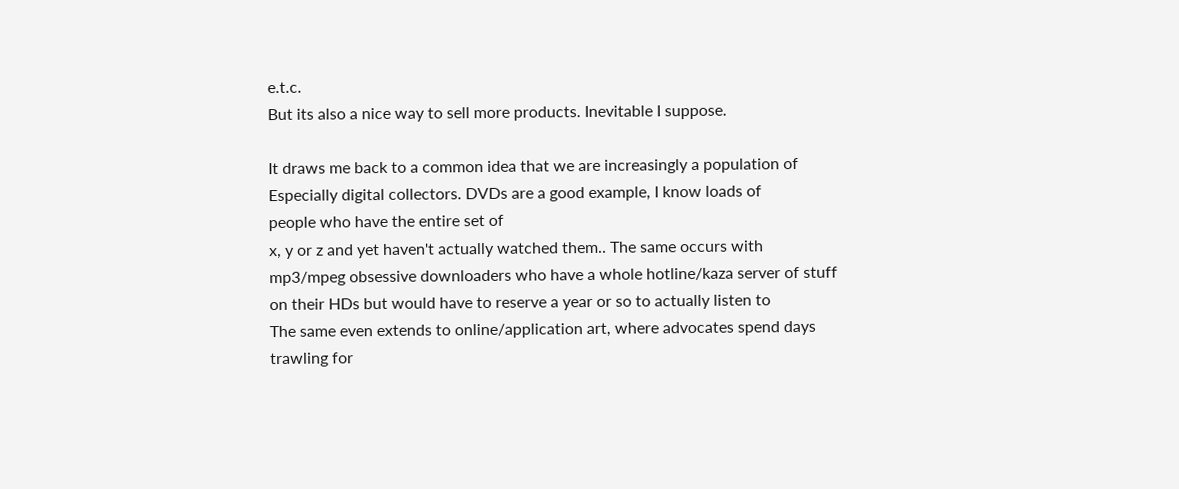e.t.c.
But its also a nice way to sell more products. Inevitable I suppose.

It draws me back to a common idea that we are increasingly a population of
Especially digital collectors. DVDs are a good example, I know loads of
people who have the entire set of
x, y or z and yet haven't actually watched them.. The same occurs with
mp3/mpeg obsessive downloaders who have a whole hotline/kaza server of stuff
on their HDs but would have to reserve a year or so to actually listen to
The same even extends to online/application art, where advocates spend days
trawling for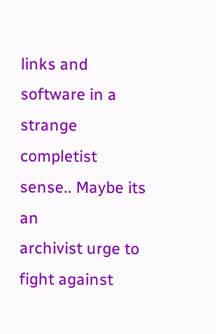links and software in a strange completist sense.. Maybe its an
archivist urge to fight against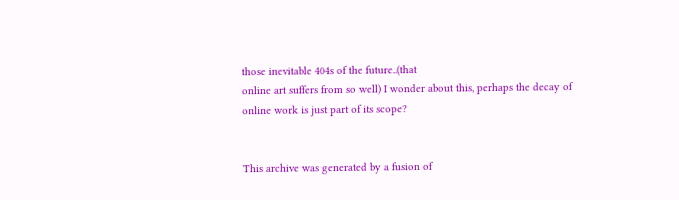those inevitable 404s of the future..(that
online art suffers from so well) I wonder about this, perhaps the decay of
online work is just part of its scope?


This archive was generated by a fusion of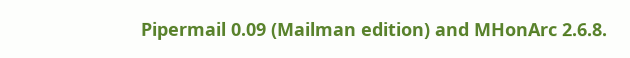Pipermail 0.09 (Mailman edition) and MHonArc 2.6.8.